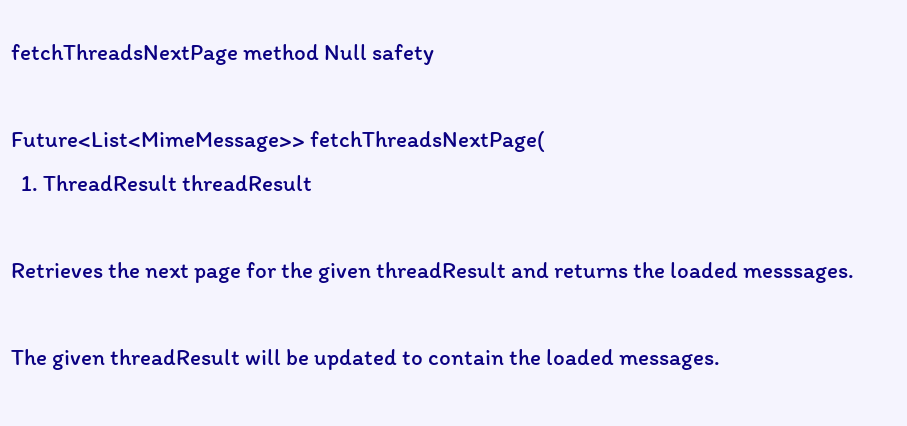fetchThreadsNextPage method Null safety

Future<List<MimeMessage>> fetchThreadsNextPage(
  1. ThreadResult threadResult

Retrieves the next page for the given threadResult and returns the loaded messsages.

The given threadResult will be updated to contain the loaded messages.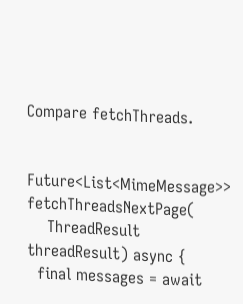Compare fetchThreads.


Future<List<MimeMessage>> fetchThreadsNextPage(
    ThreadResult threadResult) async {
  final messages = await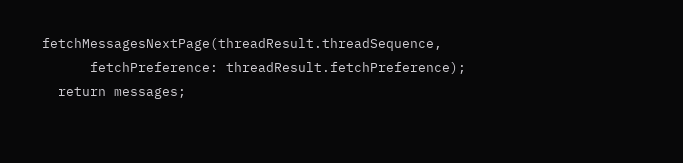fetchMessagesNextPage(threadResult.threadSequence,
      fetchPreference: threadResult.fetchPreference);
  return messages;